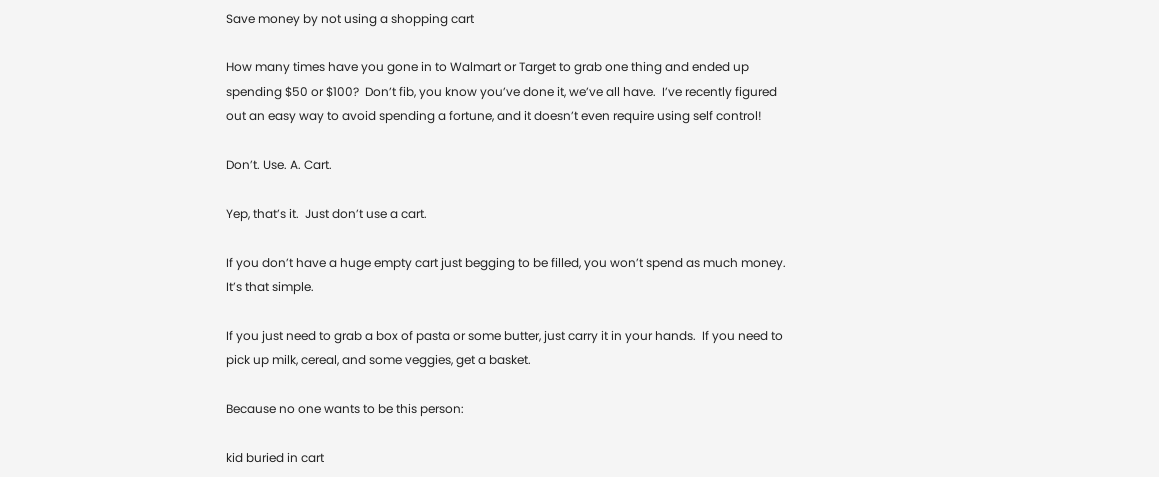Save money by not using a shopping cart

How many times have you gone in to Walmart or Target to grab one thing and ended up spending $50 or $100?  Don’t fib, you know you’ve done it, we’ve all have.  I’ve recently figured out an easy way to avoid spending a fortune, and it doesn’t even require using self control!

Don’t. Use. A. Cart.

Yep, that’s it.  Just don’t use a cart.

If you don’t have a huge empty cart just begging to be filled, you won’t spend as much money.  It’s that simple.

If you just need to grab a box of pasta or some butter, just carry it in your hands.  If you need to pick up milk, cereal, and some veggies, get a basket.

Because no one wants to be this person:

kid buried in cart